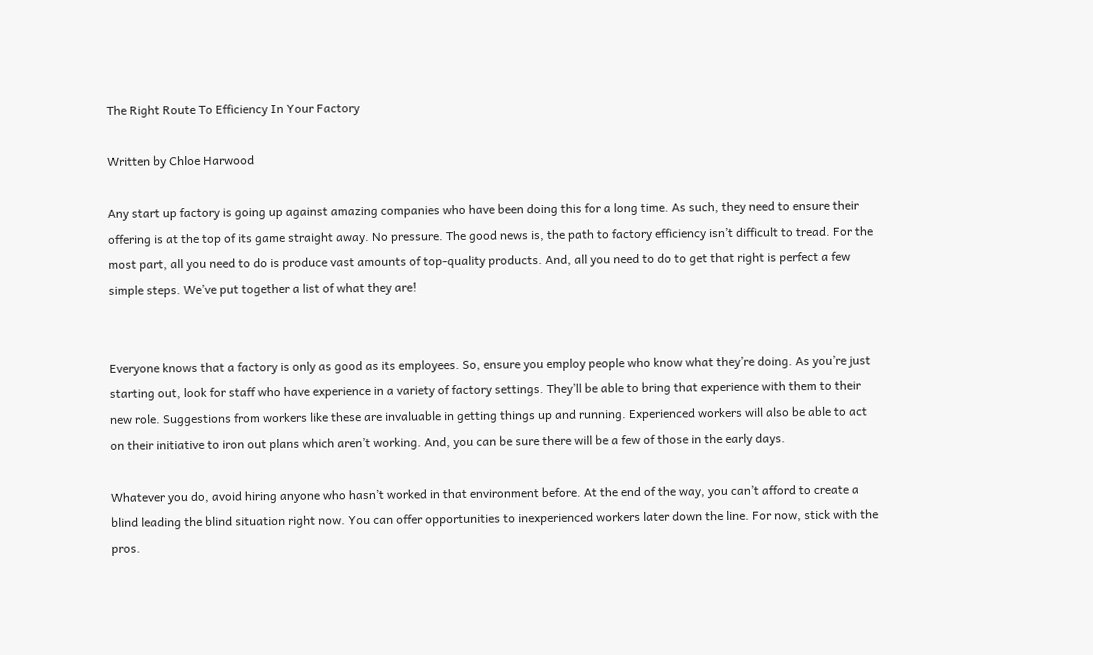The Right Route To Efficiency In Your Factory

Written by Chloe Harwood

Any start up factory is going up against amazing companies who have been doing this for a long time. As such, they need to ensure their offering is at the top of its game straight away. No pressure. The good news is, the path to factory efficiency isn’t difficult to tread. For the most part, all you need to do is produce vast amounts of top-quality products. And, all you need to do to get that right is perfect a few simple steps. We’ve put together a list of what they are!


Everyone knows that a factory is only as good as its employees. So, ensure you employ people who know what they’re doing. As you’re just starting out, look for staff who have experience in a variety of factory settings. They’ll be able to bring that experience with them to their new role. Suggestions from workers like these are invaluable in getting things up and running. Experienced workers will also be able to act on their initiative to iron out plans which aren’t working. And, you can be sure there will be a few of those in the early days.

Whatever you do, avoid hiring anyone who hasn’t worked in that environment before. At the end of the way, you can’t afford to create a blind leading the blind situation right now. You can offer opportunities to inexperienced workers later down the line. For now, stick with the pros.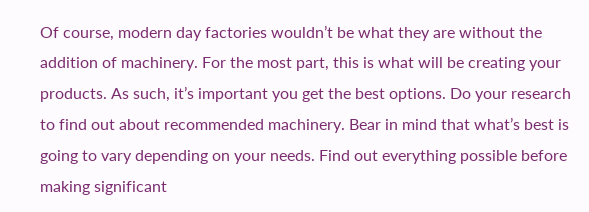Of course, modern day factories wouldn’t be what they are without the addition of machinery. For the most part, this is what will be creating your products. As such, it’s important you get the best options. Do your research to find out about recommended machinery. Bear in mind that what’s best is going to vary depending on your needs. Find out everything possible before making significant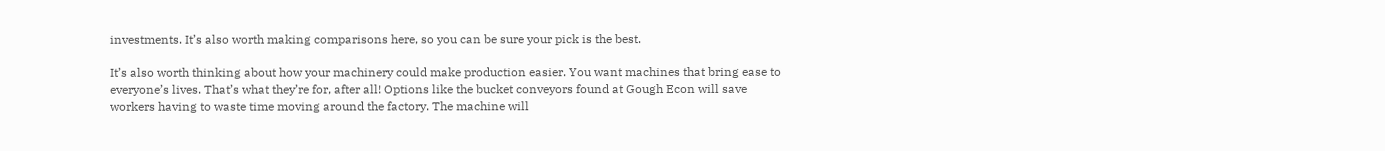investments. It’s also worth making comparisons here, so you can be sure your pick is the best.

It’s also worth thinking about how your machinery could make production easier. You want machines that bring ease to everyone’s lives. That’s what they’re for, after all! Options like the bucket conveyors found at Gough Econ will save workers having to waste time moving around the factory. The machine will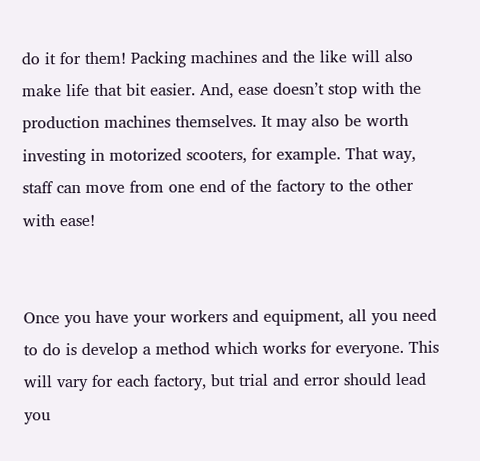do it for them! Packing machines and the like will also make life that bit easier. And, ease doesn’t stop with the production machines themselves. It may also be worth investing in motorized scooters, for example. That way, staff can move from one end of the factory to the other with ease!


Once you have your workers and equipment, all you need to do is develop a method which works for everyone. This will vary for each factory, but trial and error should lead you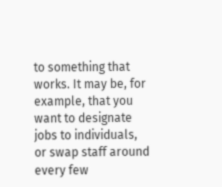to something that works. It may be, for example, that you want to designate jobs to individuals, or swap staff around every few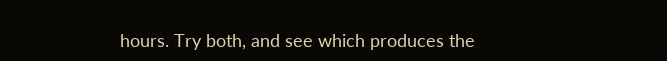hours. Try both, and see which produces the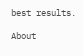best results.

About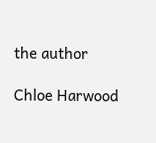the author

Chloe Harwood